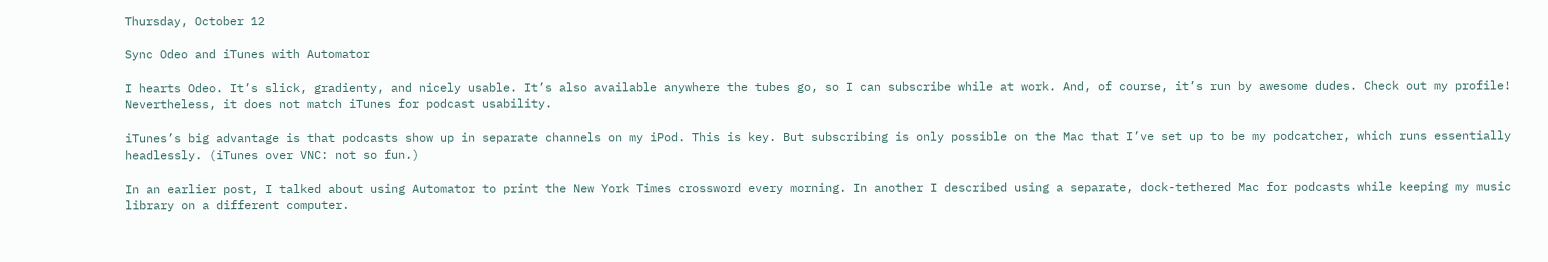Thursday, October 12

Sync Odeo and iTunes with Automator

I hearts Odeo. It’s slick, gradienty, and nicely usable. It’s also available anywhere the tubes go, so I can subscribe while at work. And, of course, it’s run by awesome dudes. Check out my profile! Nevertheless, it does not match iTunes for podcast usability.

iTunes’s big advantage is that podcasts show up in separate channels on my iPod. This is key. But subscribing is only possible on the Mac that I’ve set up to be my podcatcher, which runs essentially headlessly. (iTunes over VNC: not so fun.)

In an earlier post, I talked about using Automator to print the New York Times crossword every morning. In another I described using a separate, dock-tethered Mac for podcasts while keeping my music library on a different computer.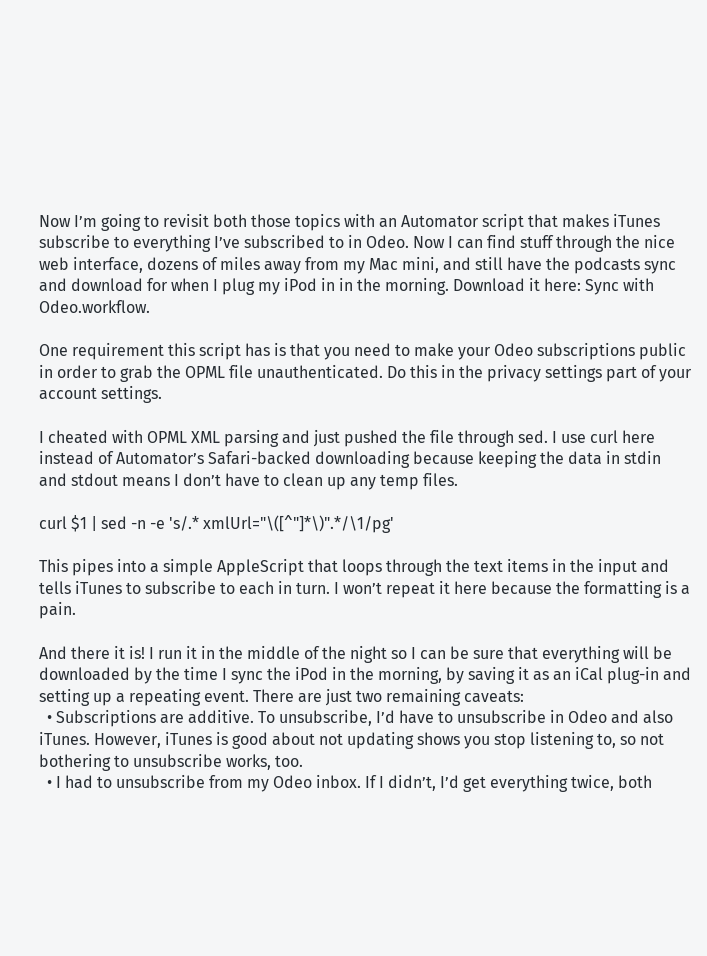Now I’m going to revisit both those topics with an Automator script that makes iTunes subscribe to everything I’ve subscribed to in Odeo. Now I can find stuff through the nice web interface, dozens of miles away from my Mac mini, and still have the podcasts sync and download for when I plug my iPod in in the morning. Download it here: Sync with Odeo.workflow.

One requirement this script has is that you need to make your Odeo subscriptions public in order to grab the OPML file unauthenticated. Do this in the privacy settings part of your account settings.

I cheated with OPML XML parsing and just pushed the file through sed. I use curl here instead of Automator’s Safari-backed downloading because keeping the data in stdin and stdout means I don’t have to clean up any temp files.

curl $1 | sed -n -e 's/.* xmlUrl="\([^"]*\)".*/\1/pg'

This pipes into a simple AppleScript that loops through the text items in the input and tells iTunes to subscribe to each in turn. I won’t repeat it here because the formatting is a pain.

And there it is! I run it in the middle of the night so I can be sure that everything will be downloaded by the time I sync the iPod in the morning, by saving it as an iCal plug-in and setting up a repeating event. There are just two remaining caveats:
  • Subscriptions are additive. To unsubscribe, I’d have to unsubscribe in Odeo and also iTunes. However, iTunes is good about not updating shows you stop listening to, so not bothering to unsubscribe works, too.
  • I had to unsubscribe from my Odeo inbox. If I didn’t, I’d get everything twice, both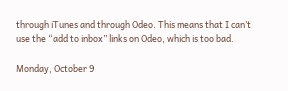through iTunes and through Odeo. This means that I can’t use the “add to inbox” links on Odeo, which is too bad.

Monday, October 9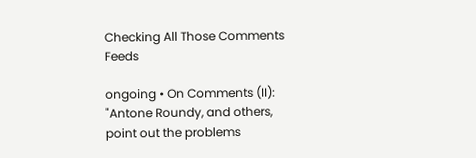Checking All Those Comments Feeds

ongoing • On Comments (II): "Antone Roundy, and others, point out the problems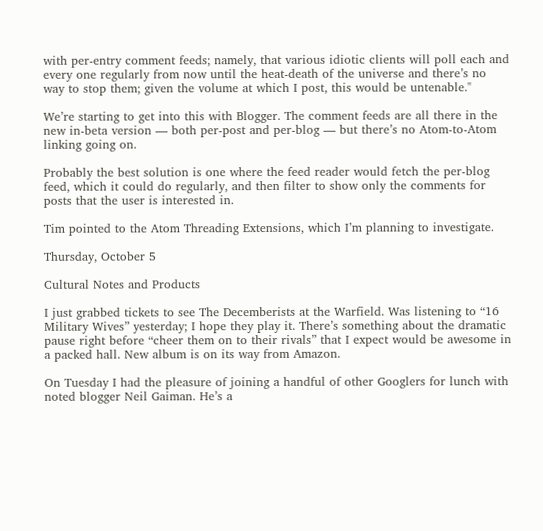with per-entry comment feeds; namely, that various idiotic clients will poll each and every one regularly from now until the heat-death of the universe and there’s no way to stop them; given the volume at which I post, this would be untenable."

We’re starting to get into this with Blogger. The comment feeds are all there in the new in-beta version — both per-post and per-blog — but there’s no Atom-to-Atom linking going on.

Probably the best solution is one where the feed reader would fetch the per-blog feed, which it could do regularly, and then filter to show only the comments for posts that the user is interested in.

Tim pointed to the Atom Threading Extensions, which I’m planning to investigate.

Thursday, October 5

Cultural Notes and Products

I just grabbed tickets to see The Decemberists at the Warfield. Was listening to “16 Military Wives” yesterday; I hope they play it. There’s something about the dramatic pause right before “cheer them on to their rivals” that I expect would be awesome in a packed hall. New album is on its way from Amazon.

On Tuesday I had the pleasure of joining a handful of other Googlers for lunch with noted blogger Neil Gaiman. He’s a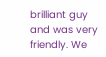brilliant guy and was very friendly. We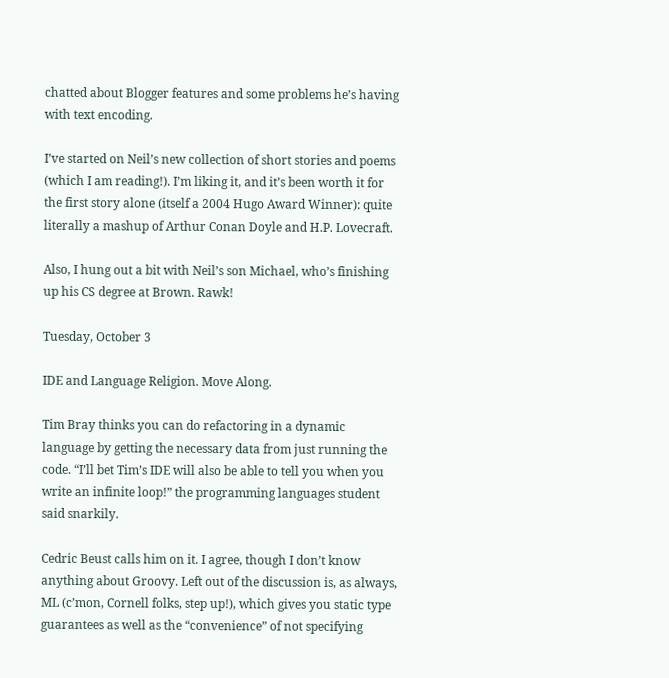chatted about Blogger features and some problems he’s having with text encoding.

I’ve started on Neil’s new collection of short stories and poems (which I am reading!). I’m liking it, and it’s been worth it for the first story alone (itself a 2004 Hugo Award Winner): quite literally a mashup of Arthur Conan Doyle and H.P. Lovecraft.

Also, I hung out a bit with Neil’s son Michael, who’s finishing up his CS degree at Brown. Rawk!

Tuesday, October 3

IDE and Language Religion. Move Along.

Tim Bray thinks you can do refactoring in a dynamic language by getting the necessary data from just running the code. “I’ll bet Tim’s IDE will also be able to tell you when you write an infinite loop!” the programming languages student said snarkily.

Cedric Beust calls him on it. I agree, though I don’t know anything about Groovy. Left out of the discussion is, as always, ML (c’mon, Cornell folks, step up!), which gives you static type guarantees as well as the “convenience” of not specifying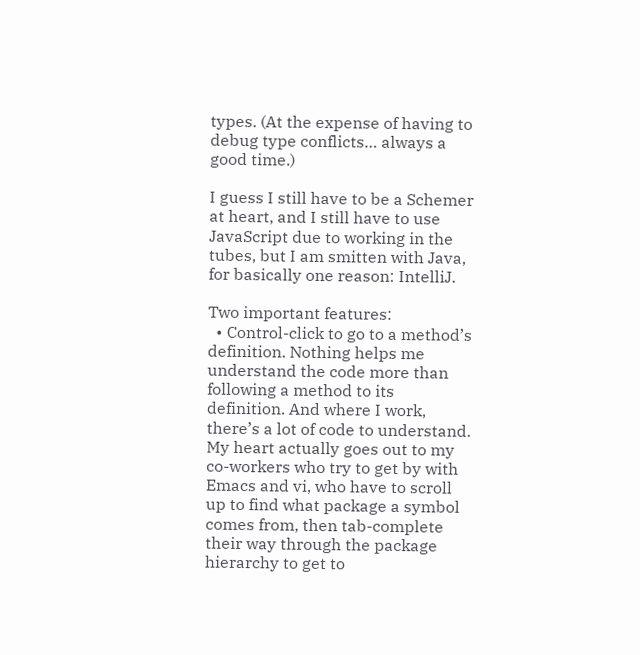types. (At the expense of having to debug type conflicts… always a good time.)

I guess I still have to be a Schemer at heart, and I still have to use JavaScript due to working in the tubes, but I am smitten with Java, for basically one reason: IntelliJ.

Two important features:
  • Control-click to go to a method’s definition. Nothing helps me understand the code more than following a method to its definition. And where I work, there’s a lot of code to understand. My heart actually goes out to my co-workers who try to get by with Emacs and vi, who have to scroll up to find what package a symbol comes from, then tab-complete their way through the package hierarchy to get to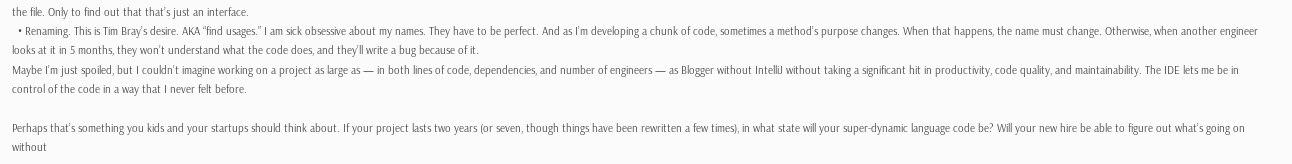the file. Only to find out that that’s just an interface.
  • Renaming. This is Tim Bray’s desire. AKA “find usages.” I am sick obsessive about my names. They have to be perfect. And as I’m developing a chunk of code, sometimes a method’s purpose changes. When that happens, the name must change. Otherwise, when another engineer looks at it in 5 months, they won’t understand what the code does, and they’ll write a bug because of it.
Maybe I’m just spoiled, but I couldn’t imagine working on a project as large as — in both lines of code, dependencies, and number of engineers — as Blogger without IntelliJ without taking a significant hit in productivity, code quality, and maintainability. The IDE lets me be in control of the code in a way that I never felt before.

Perhaps that’s something you kids and your startups should think about. If your project lasts two years (or seven, though things have been rewritten a few times), in what state will your super-dynamic language code be? Will your new hire be able to figure out what’s going on without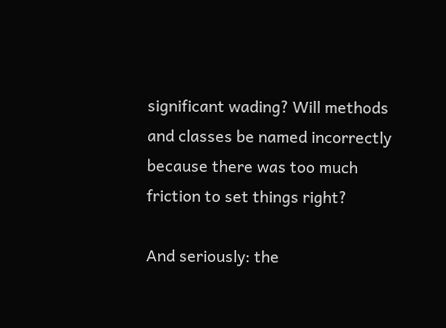significant wading? Will methods and classes be named incorrectly because there was too much friction to set things right?

And seriously: the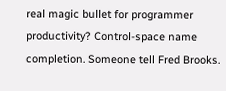real magic bullet for programmer productivity? Control-space name completion. Someone tell Fred Brooks.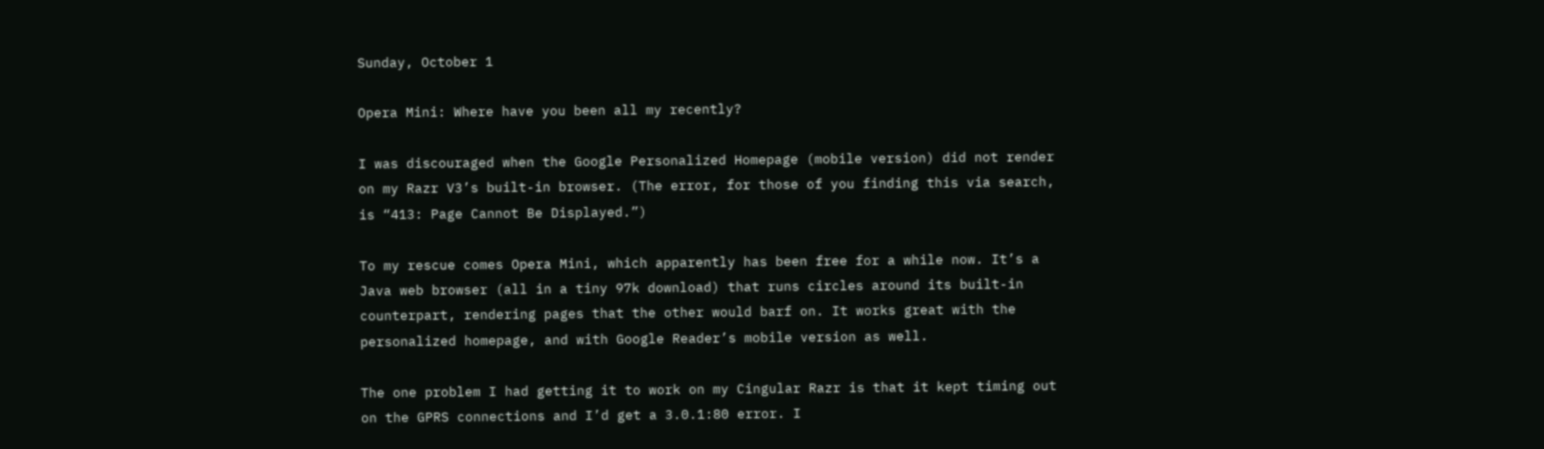Sunday, October 1

Opera Mini: Where have you been all my recently?

I was discouraged when the Google Personalized Homepage (mobile version) did not render on my Razr V3’s built-in browser. (The error, for those of you finding this via search, is “413: Page Cannot Be Displayed.”)

To my rescue comes Opera Mini, which apparently has been free for a while now. It’s a Java web browser (all in a tiny 97k download) that runs circles around its built-in counterpart, rendering pages that the other would barf on. It works great with the personalized homepage, and with Google Reader’s mobile version as well.

The one problem I had getting it to work on my Cingular Razr is that it kept timing out on the GPRS connections and I’d get a 3.0.1:80 error. I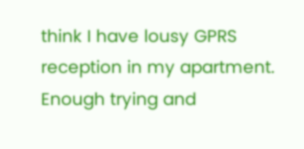think I have lousy GPRS reception in my apartment. Enough trying and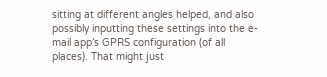sitting at different angles helped, and also possibly inputting these settings into the e-mail app’s GPRS configuration (of all places). That might just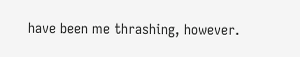have been me thrashing, however.